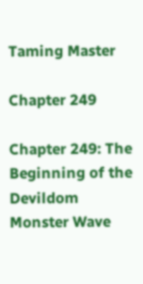Taming Master

Chapter 249

Chapter 249: The Beginning of the Devildom Monster Wave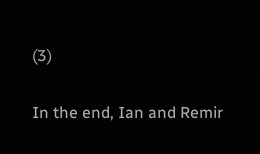(3)

In the end, Ian and Remir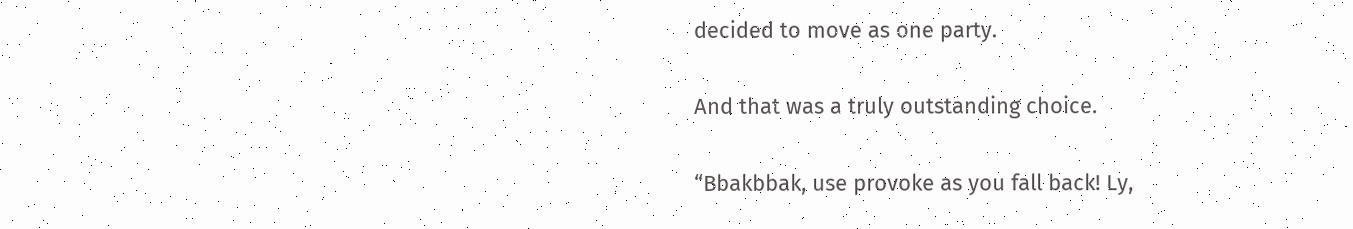decided to move as one party.

And that was a truly outstanding choice.

“Bbakbbak, use provoke as you fall back! Ly,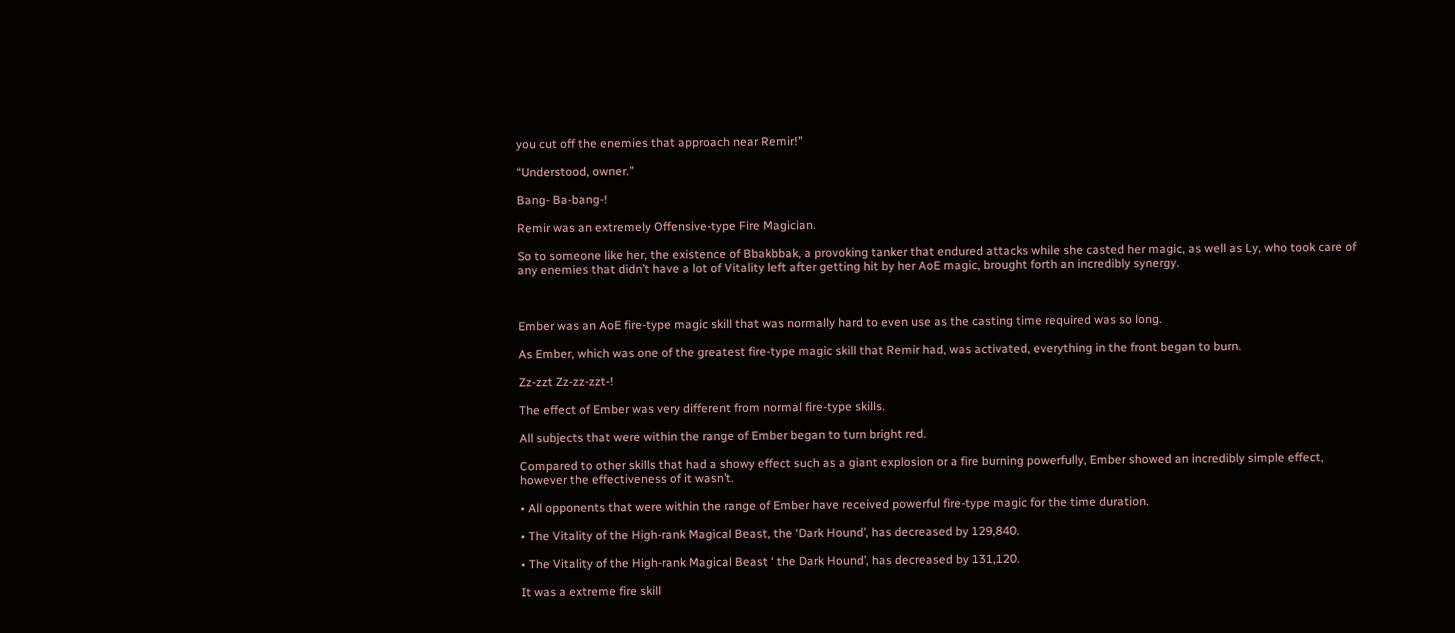you cut off the enemies that approach near Remir!”

“Understood, owner.”

Bang- Ba-bang-!

Remir was an extremely Offensive-type Fire Magician.

So to someone like her, the existence of Bbakbbak, a provoking tanker that endured attacks while she casted her magic, as well as Ly, who took care of any enemies that didn’t have a lot of Vitality left after getting hit by her AoE magic, brought forth an incredibly synergy.



Ember was an AoE fire-type magic skill that was normally hard to even use as the casting time required was so long.

As Ember, which was one of the greatest fire-type magic skill that Remir had, was activated, everything in the front began to burn.

Zz-zzt Zz-zz-zzt-!

The effect of Ember was very different from normal fire-type skills.

All subjects that were within the range of Ember began to turn bright red.

Compared to other skills that had a showy effect such as a giant explosion or a fire burning powerfully, Ember showed an incredibly simple effect, however the effectiveness of it wasn’t.

• All opponents that were within the range of Ember have received powerful fire-type magic for the time duration.

• The Vitality of the High-rank Magical Beast, the ‘Dark Hound’, has decreased by 129,840.

• The Vitality of the High-rank Magical Beast ‘ the Dark Hound’, has decreased by 131,120.

It was a extreme fire skill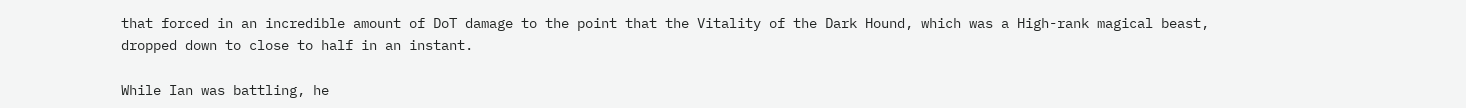that forced in an incredible amount of DoT damage to the point that the Vitality of the Dark Hound, which was a High-rank magical beast, dropped down to close to half in an instant.

While Ian was battling, he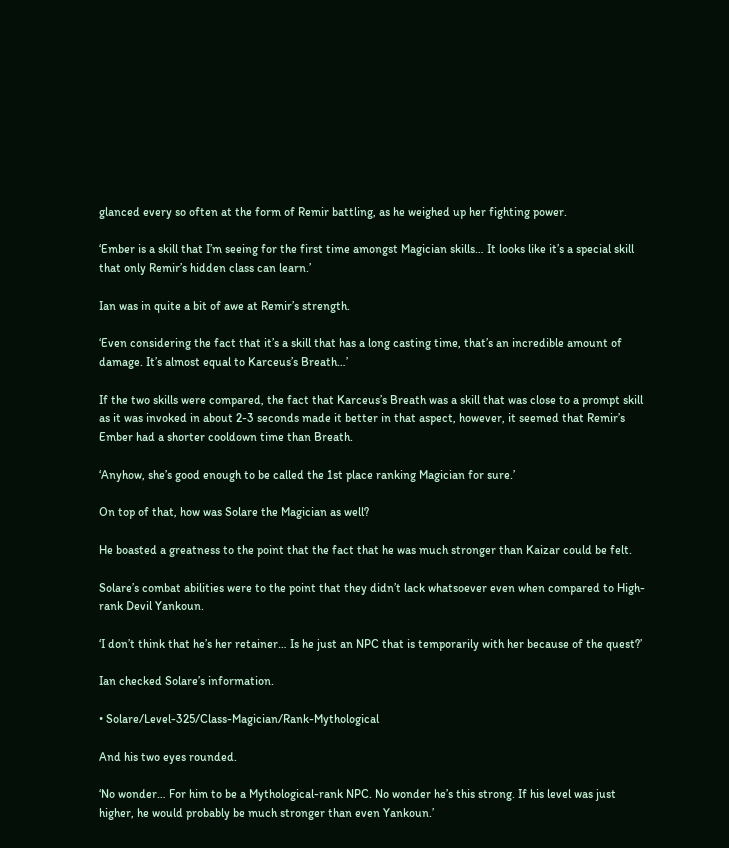glanced every so often at the form of Remir battling, as he weighed up her fighting power.

‘Ember is a skill that I’m seeing for the first time amongst Magician skills… It looks like it’s a special skill that only Remir’s hidden class can learn.’

Ian was in quite a bit of awe at Remir’s strength.

‘Even considering the fact that it’s a skill that has a long casting time, that’s an incredible amount of damage. It’s almost equal to Karceus’s Breath…’

If the two skills were compared, the fact that Karceus’s Breath was a skill that was close to a prompt skill as it was invoked in about 2-3 seconds made it better in that aspect, however, it seemed that Remir’s Ember had a shorter cooldown time than Breath.

‘Anyhow, she’s good enough to be called the 1st place ranking Magician for sure.’

On top of that, how was Solare the Magician as well?

He boasted a greatness to the point that the fact that he was much stronger than Kaizar could be felt.

Solare’s combat abilities were to the point that they didn’t lack whatsoever even when compared to High-rank Devil Yankoun.

‘I don’t think that he’s her retainer… Is he just an NPC that is temporarily with her because of the quest?’

Ian checked Solare’s information.

• Solare/Level-325/Class-Magician/Rank-Mythological

And his two eyes rounded.

‘No wonder… For him to be a Mythological-rank NPC. No wonder he’s this strong. If his level was just higher, he would probably be much stronger than even Yankoun.’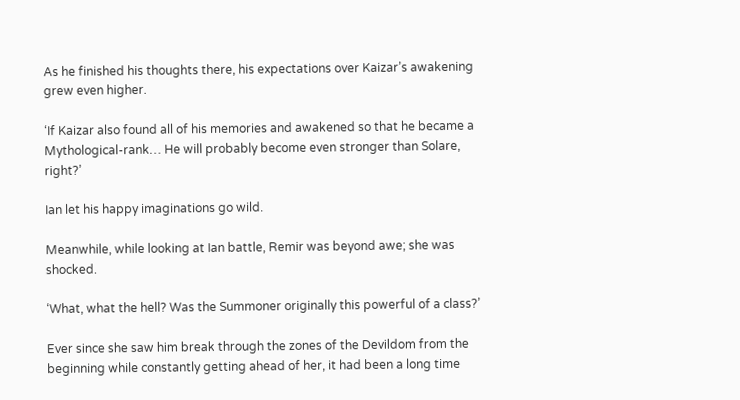As he finished his thoughts there, his expectations over Kaizar’s awakening grew even higher.

‘If Kaizar also found all of his memories and awakened so that he became a Mythological-rank… He will probably become even stronger than Solare, right?’

Ian let his happy imaginations go wild.

Meanwhile, while looking at Ian battle, Remir was beyond awe; she was shocked.

‘What, what the hell? Was the Summoner originally this powerful of a class?’

Ever since she saw him break through the zones of the Devildom from the beginning while constantly getting ahead of her, it had been a long time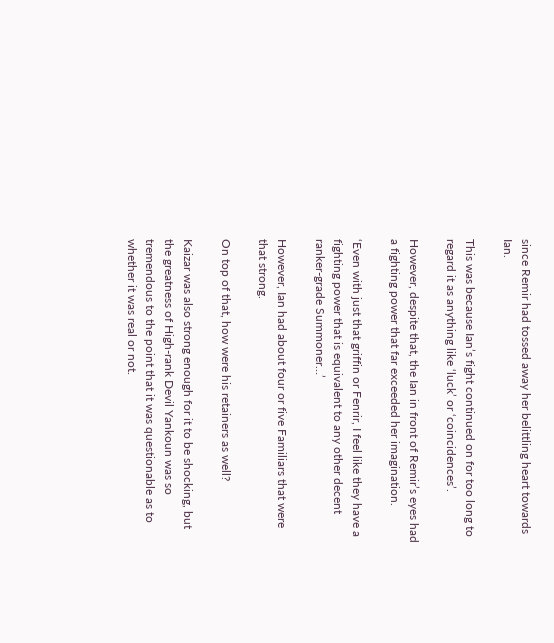since Remir had tossed away her belittling heart towards Ian.

This was because Ian’s fight continued on for too long to regard it as anything like ‘luck’ or ‘coincidences’.

However, despite that, the Ian in front of Remir’s eyes had a fighting power that far exceeded her imagination.

‘Even with just that griffin or Fenrir, I feel like they have a fighting power that is equivalent to any other decent ranker-grade Summoner…’

However, Ian had about four or five Familiars that were that strong.

On top of that, how were his retainers as well?

Kaizar was also strong enough for it to be shocking, but the greatness of High-rank Devil Yankoun was so tremendous to the point that it was questionable as to whether it was real or not.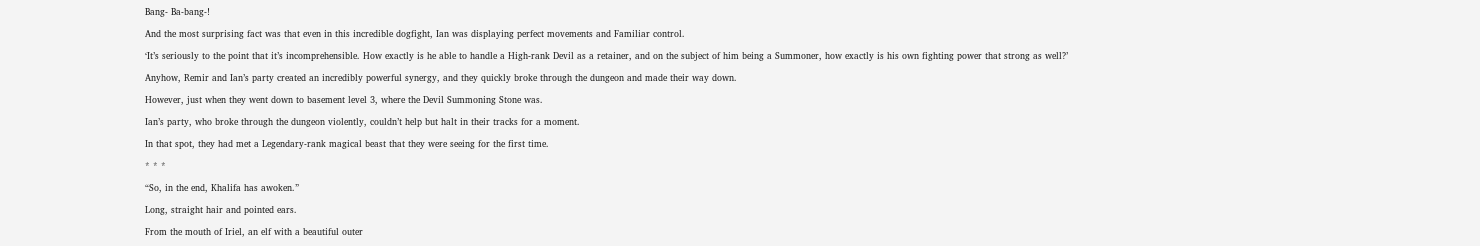Bang- Ba-bang-!

And the most surprising fact was that even in this incredible dogfight, Ian was displaying perfect movements and Familiar control.

‘It’s seriously to the point that it’s incomprehensible. How exactly is he able to handle a High-rank Devil as a retainer, and on the subject of him being a Summoner, how exactly is his own fighting power that strong as well?’

Anyhow, Remir and Ian’s party created an incredibly powerful synergy, and they quickly broke through the dungeon and made their way down.

However, just when they went down to basement level 3, where the Devil Summoning Stone was.

Ian’s party, who broke through the dungeon violently, couldn’t help but halt in their tracks for a moment.

In that spot, they had met a Legendary-rank magical beast that they were seeing for the first time.

* * *

“So, in the end, Khalifa has awoken.”

Long, straight hair and pointed ears.

From the mouth of Iriel, an elf with a beautiful outer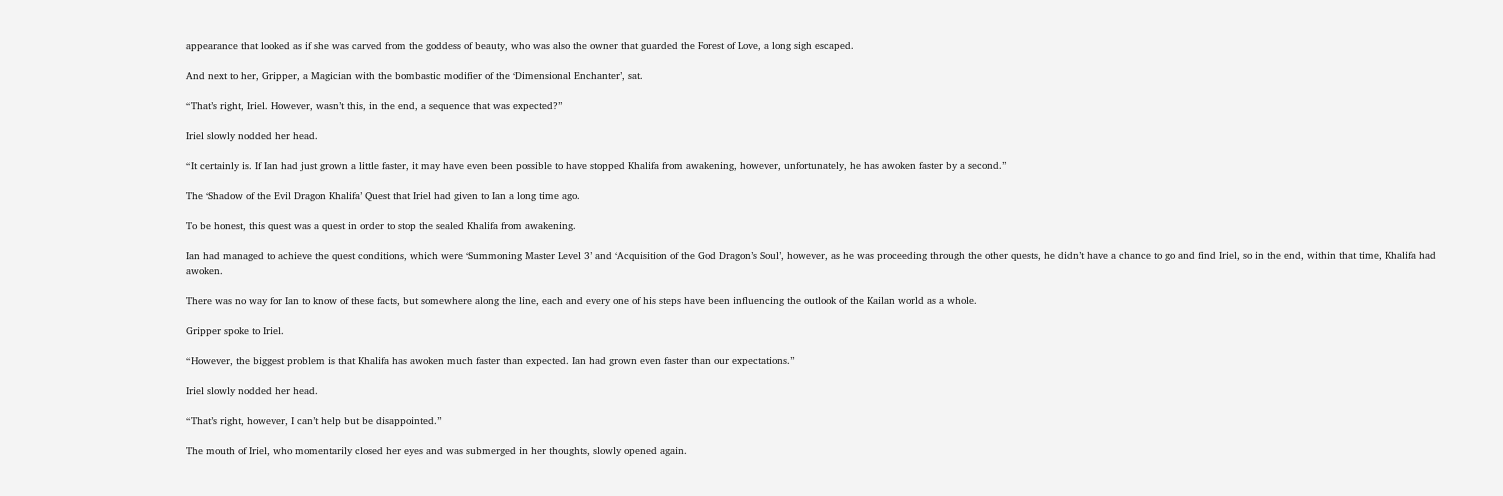appearance that looked as if she was carved from the goddess of beauty, who was also the owner that guarded the Forest of Love, a long sigh escaped.

And next to her, Gripper, a Magician with the bombastic modifier of the ‘Dimensional Enchanter’, sat.

“That’s right, Iriel. However, wasn’t this, in the end, a sequence that was expected?”

Iriel slowly nodded her head.

“It certainly is. If Ian had just grown a little faster, it may have even been possible to have stopped Khalifa from awakening, however, unfortunately, he has awoken faster by a second.”

The ‘Shadow of the Evil Dragon Khalifa’ Quest that Iriel had given to Ian a long time ago.

To be honest, this quest was a quest in order to stop the sealed Khalifa from awakening.

Ian had managed to achieve the quest conditions, which were ‘Summoning Master Level 3’ and ‘Acquisition of the God Dragon’s Soul’, however, as he was proceeding through the other quests, he didn’t have a chance to go and find Iriel, so in the end, within that time, Khalifa had awoken.

There was no way for Ian to know of these facts, but somewhere along the line, each and every one of his steps have been influencing the outlook of the Kailan world as a whole.

Gripper spoke to Iriel.

“However, the biggest problem is that Khalifa has awoken much faster than expected. Ian had grown even faster than our expectations.”

Iriel slowly nodded her head.

“That’s right, however, I can’t help but be disappointed.”

The mouth of Iriel, who momentarily closed her eyes and was submerged in her thoughts, slowly opened again.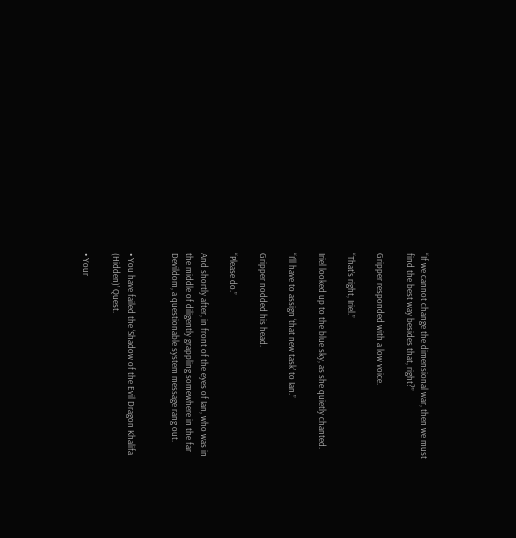“If we cannot change the dimensional war, then we must find the best way besides that, right?”

Gripper responded with a low voice.

“That’s right, Iriel.”

Iriel looked up to the blue sky, as she quietly chanted.

“I’ll have to assign ‘that new task’ to Ian.”

Gripper nodded his head.

“Please do.”

And shortly after, in front of the eyes of Ian, who was in the middle of diligently grappling somewhere in the far Devildom, a questionable system message rang out.


• You have failed the ‘Shadow of the Evil Dragon Khalifa (Hidden)’ Quest.

• Your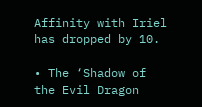Affinity with Iriel has dropped by 10.

• The ‘Shadow of the Evil Dragon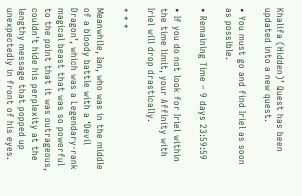Khalifa (Hidden)’ Quest has been updated into a new quest.

• You must go and find Iriel as soon as possible.

• Remaining Time – 9 days 23:59:59

• If you do not look for Iriel within the time limit, your Affinity with Iriel will drop drastically.

* * *

Meanwhile, Ian, who was in the middle of a bloody battle with a ‘Devil Dragon’, which was a Legendary-rank magical beast that was so powerful to the point that it was outrageous, couldn’t hide his perplexity at the lengthy message that popped up unexpectedly in front of his eyes.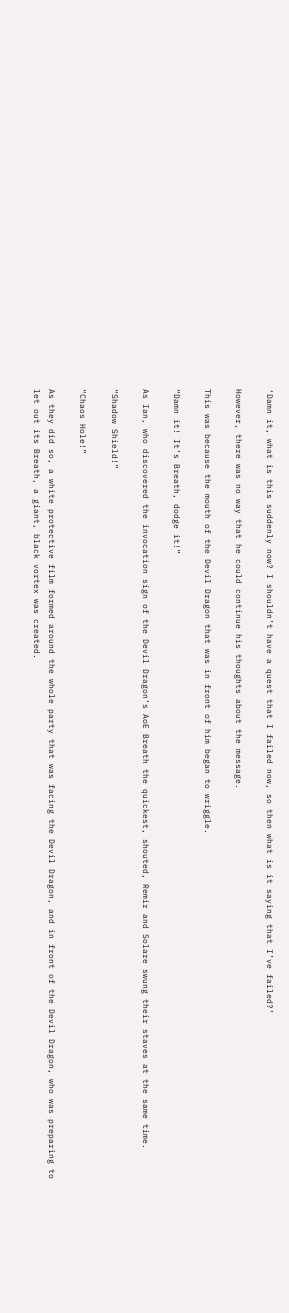‘Damn it, what is this suddenly now? I shouldn’t have a quest that I failed now, so then what is it saying that I’ve failed?’

However, there was no way that he could continue his thoughts about the message.

This was because the mouth of the Devil Dragon that was in front of him began to wriggle.

“Damn it! It’s Breath, dodge it!”

As Ian, who discovered the invocation sign of the Devil Dragon’s AoE Breath the quickest, shouted, Remir and Solare swung their staves at the same time.

“Shadow Shield!”

“Chaos Hole!”

As they did so, a white protective film formed around the whole party that was facing the Devil Dragon, and in front of the Devil Dragon, who was preparing to let out its Breath, a giant, black vortex was created.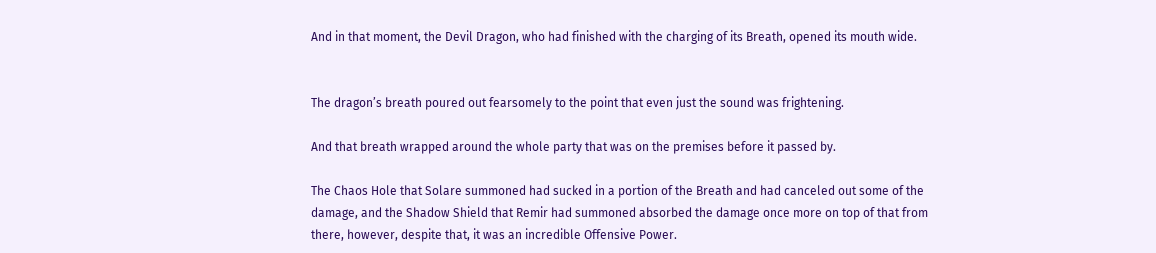And in that moment, the Devil Dragon, who had finished with the charging of its Breath, opened its mouth wide.


The dragon’s breath poured out fearsomely to the point that even just the sound was frightening.

And that breath wrapped around the whole party that was on the premises before it passed by.

The Chaos Hole that Solare summoned had sucked in a portion of the Breath and had canceled out some of the damage, and the Shadow Shield that Remir had summoned absorbed the damage once more on top of that from there, however, despite that, it was an incredible Offensive Power.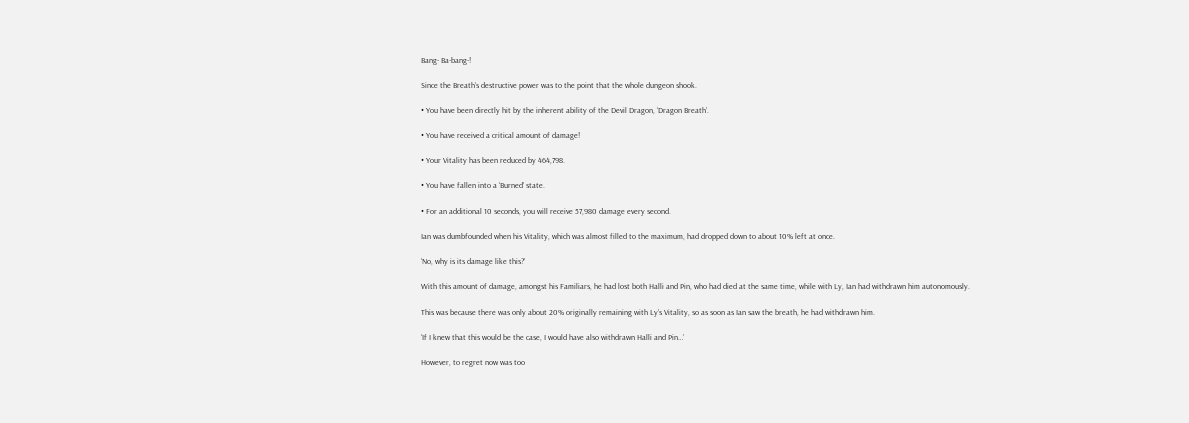Bang- Ba-bang-!

Since the Breath’s destructive power was to the point that the whole dungeon shook.

• You have been directly hit by the inherent ability of the Devil Dragon, ‘Dragon Breath’.

• You have received a critical amount of damage!

• Your Vitality has been reduced by 464,798.

• You have fallen into a ‘Burned’ state.

• For an additional 10 seconds, you will receive 57,980 damage every second.

Ian was dumbfounded when his Vitality, which was almost filled to the maximum, had dropped down to about 10% left at once.

‘No, why is its damage like this?’

With this amount of damage, amongst his Familiars, he had lost both Halli and Pin, who had died at the same time, while with Ly, Ian had withdrawn him autonomously.

This was because there was only about 20% originally remaining with Ly’s Vitality, so as soon as Ian saw the breath, he had withdrawn him.

‘If I knew that this would be the case, I would have also withdrawn Halli and Pin…’

However, to regret now was too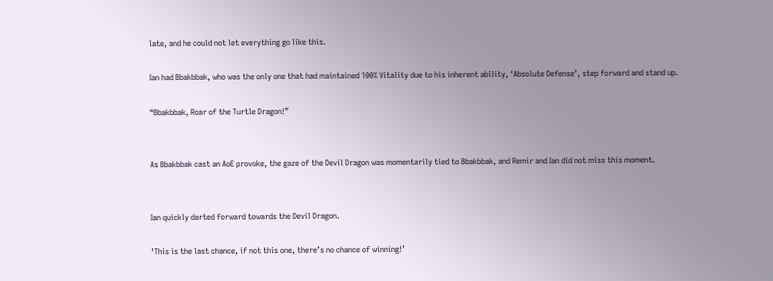late, and he could not let everything go like this.

Ian had Bbakbbak, who was the only one that had maintained 100% Vitality due to his inherent ability, ‘Absolute Defense’, step forward and stand up.

“Bbakbbak, Roar of the Turtle Dragon!”


As Bbakbbak cast an AoE provoke, the gaze of the Devil Dragon was momentarily tied to Bbakbbak, and Remir and Ian did not miss this moment.


Ian quickly darted forward towards the Devil Dragon.

‘This is the last chance, if not this one, there’s no chance of winning!’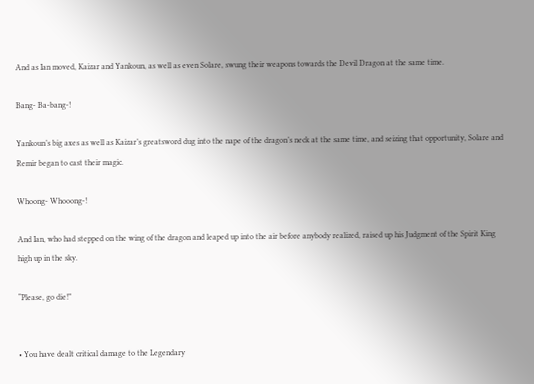And as Ian moved, Kaizar and Yankoun, as well as even Solare, swung their weapons towards the Devil Dragon at the same time.

Bang- Ba-bang-!

Yankoun’s big axes as well as Kaizar’s greatsword dug into the nape of the dragon’s neck at the same time, and seizing that opportunity, Solare and Remir began to cast their magic.

Whoong- Whooong-!

And Ian, who had stepped on the wing of the dragon and leaped up into the air before anybody realized, raised up his Judgment of the Spirit King high up in the sky.

“Please, go die!”


• You have dealt critical damage to the Legendary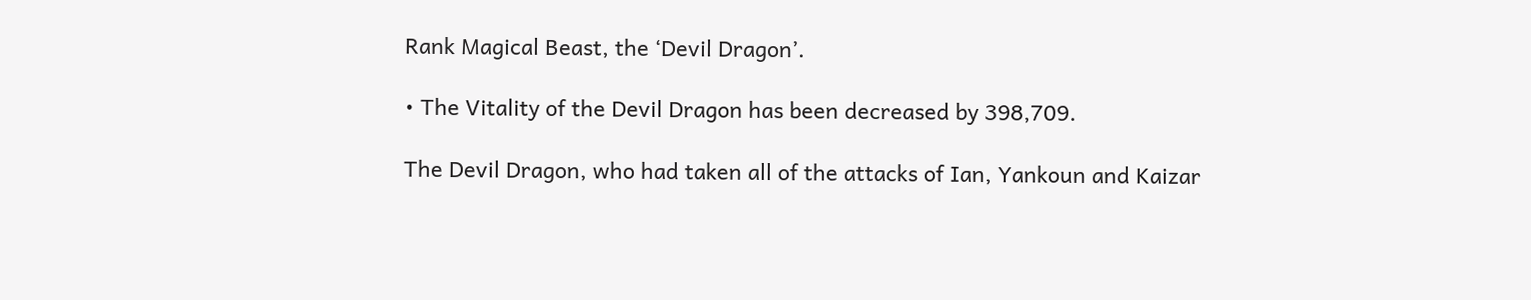Rank Magical Beast, the ‘Devil Dragon’.

• The Vitality of the Devil Dragon has been decreased by 398,709.

The Devil Dragon, who had taken all of the attacks of Ian, Yankoun and Kaizar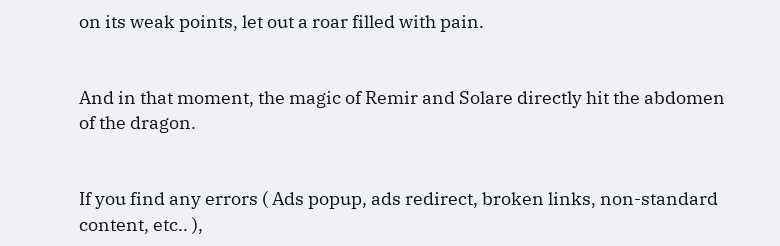on its weak points, let out a roar filled with pain.


And in that moment, the magic of Remir and Solare directly hit the abdomen of the dragon.


If you find any errors ( Ads popup, ads redirect, broken links, non-standard content, etc.. ),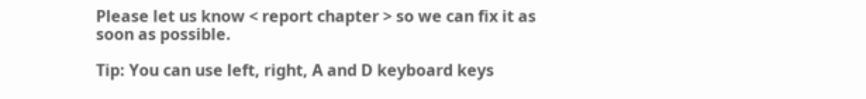Please let us know < report chapter > so we can fix it as soon as possible.

Tip: You can use left, right, A and D keyboard keys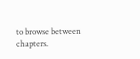to browse between chapters.